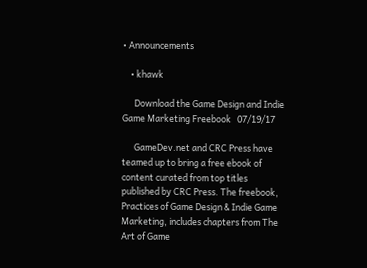• Announcements

    • khawk

      Download the Game Design and Indie Game Marketing Freebook   07/19/17

      GameDev.net and CRC Press have teamed up to bring a free ebook of content curated from top titles published by CRC Press. The freebook, Practices of Game Design & Indie Game Marketing, includes chapters from The Art of Game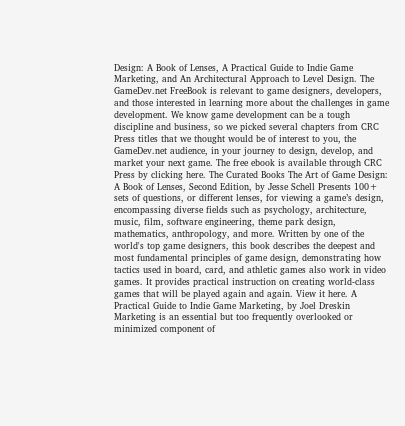Design: A Book of Lenses, A Practical Guide to Indie Game Marketing, and An Architectural Approach to Level Design. The GameDev.net FreeBook is relevant to game designers, developers, and those interested in learning more about the challenges in game development. We know game development can be a tough discipline and business, so we picked several chapters from CRC Press titles that we thought would be of interest to you, the GameDev.net audience, in your journey to design, develop, and market your next game. The free ebook is available through CRC Press by clicking here. The Curated Books The Art of Game Design: A Book of Lenses, Second Edition, by Jesse Schell Presents 100+ sets of questions, or different lenses, for viewing a game’s design, encompassing diverse fields such as psychology, architecture, music, film, software engineering, theme park design, mathematics, anthropology, and more. Written by one of the world's top game designers, this book describes the deepest and most fundamental principles of game design, demonstrating how tactics used in board, card, and athletic games also work in video games. It provides practical instruction on creating world-class games that will be played again and again. View it here. A Practical Guide to Indie Game Marketing, by Joel Dreskin Marketing is an essential but too frequently overlooked or minimized component of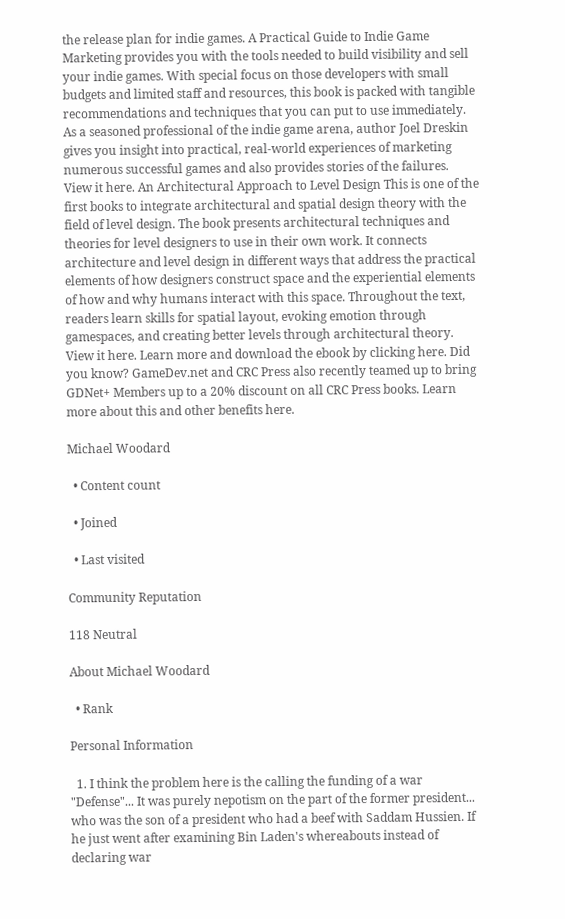the release plan for indie games. A Practical Guide to Indie Game Marketing provides you with the tools needed to build visibility and sell your indie games. With special focus on those developers with small budgets and limited staff and resources, this book is packed with tangible recommendations and techniques that you can put to use immediately. As a seasoned professional of the indie game arena, author Joel Dreskin gives you insight into practical, real-world experiences of marketing numerous successful games and also provides stories of the failures. View it here. An Architectural Approach to Level Design This is one of the first books to integrate architectural and spatial design theory with the field of level design. The book presents architectural techniques and theories for level designers to use in their own work. It connects architecture and level design in different ways that address the practical elements of how designers construct space and the experiential elements of how and why humans interact with this space. Throughout the text, readers learn skills for spatial layout, evoking emotion through gamespaces, and creating better levels through architectural theory. View it here. Learn more and download the ebook by clicking here. Did you know? GameDev.net and CRC Press also recently teamed up to bring GDNet+ Members up to a 20% discount on all CRC Press books. Learn more about this and other benefits here.

Michael Woodard

  • Content count

  • Joined

  • Last visited

Community Reputation

118 Neutral

About Michael Woodard

  • Rank

Personal Information

  1. I think the problem here is the calling the funding of a war "Defense"... It was purely nepotism on the part of the former president... who was the son of a president who had a beef with Saddam Hussien. If he just went after examining Bin Laden's whereabouts instead of declaring war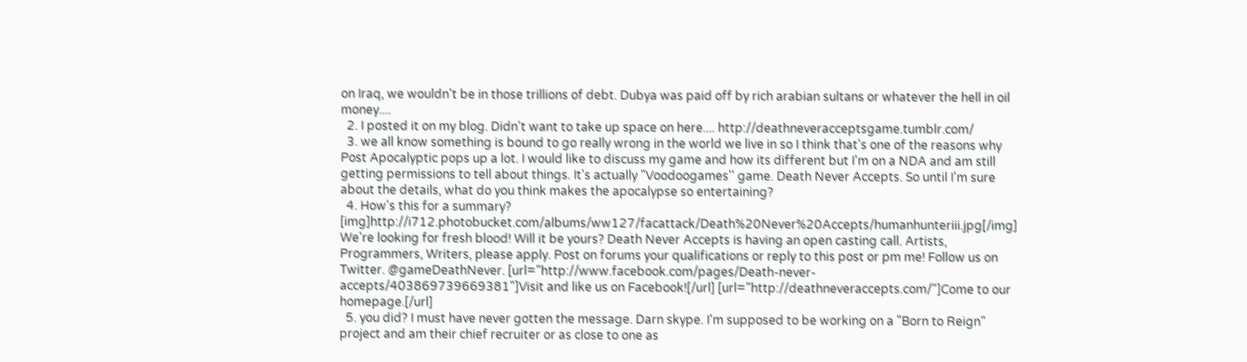on Iraq, we wouldn't be in those trillions of debt. Dubya was paid off by rich arabian sultans or whatever the hell in oil money....
  2. I posted it on my blog. Didn't want to take up space on here.... http://deathneveracceptsgame.tumblr.com/
  3. we all know something is bound to go really wrong in the world we live in so I think that's one of the reasons why Post Apocalyptic pops up a lot. I would like to discuss my game and how its different but I'm on a NDA and am still getting permissions to tell about things. It's actually "Voodoogames'' game. Death Never Accepts. So until I'm sure about the details, what do you think makes the apocalypse so entertaining?
  4. How's this for a summary? [img]http://i712.photobucket.com/albums/ww127/facattack/Death%20Never%20Accepts/humanhunteriii.jpg[/img] We're looking for fresh blood! Will it be yours? Death Never Accepts is having an open casting call. Artists, Programmers, Writers, please apply. Post on forums your qualifications or reply to this post or pm me! Follow us on Twitter. @gameDeathNever. [url="http://www.facebook.com/pages/Death-never-accepts/403869739669381"]Visit and like us on Facebook![/url] [url="http://deathneveraccepts.com/"]Come to our homepage.[/url]
  5. you did? I must have never gotten the message. Darn skype. I'm supposed to be working on a "Born to Reign" project and am their chief recruiter or as close to one as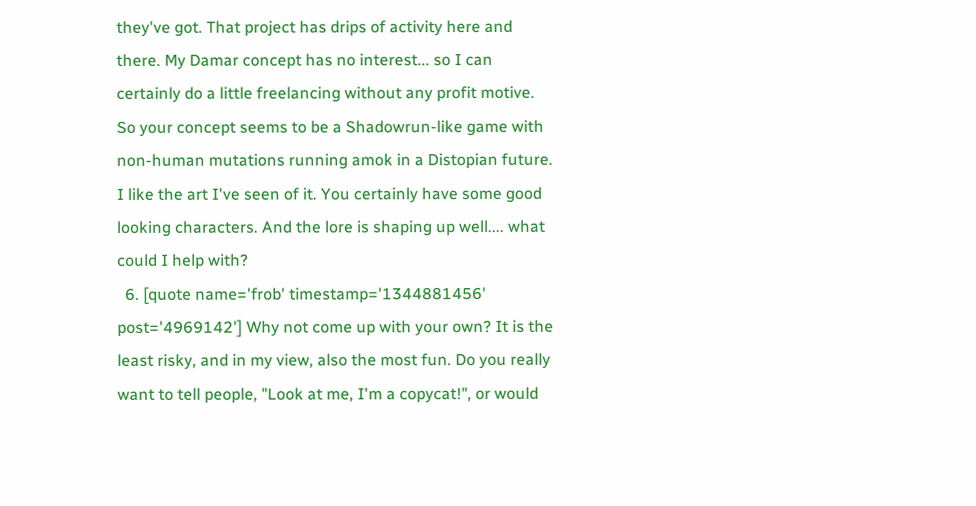they've got. That project has drips of activity here and there. My Damar concept has no interest... so I can certainly do a little freelancing without any profit motive. So your concept seems to be a Shadowrun-like game with non-human mutations running amok in a Distopian future. I like the art I've seen of it. You certainly have some good looking characters. And the lore is shaping up well.... what could I help with?
  6. [quote name='frob' timestamp='1344881456' post='4969142'] Why not come up with your own? It is the least risky, and in my view, also the most fun. Do you really want to tell people, "Look at me, I'm a copycat!", or would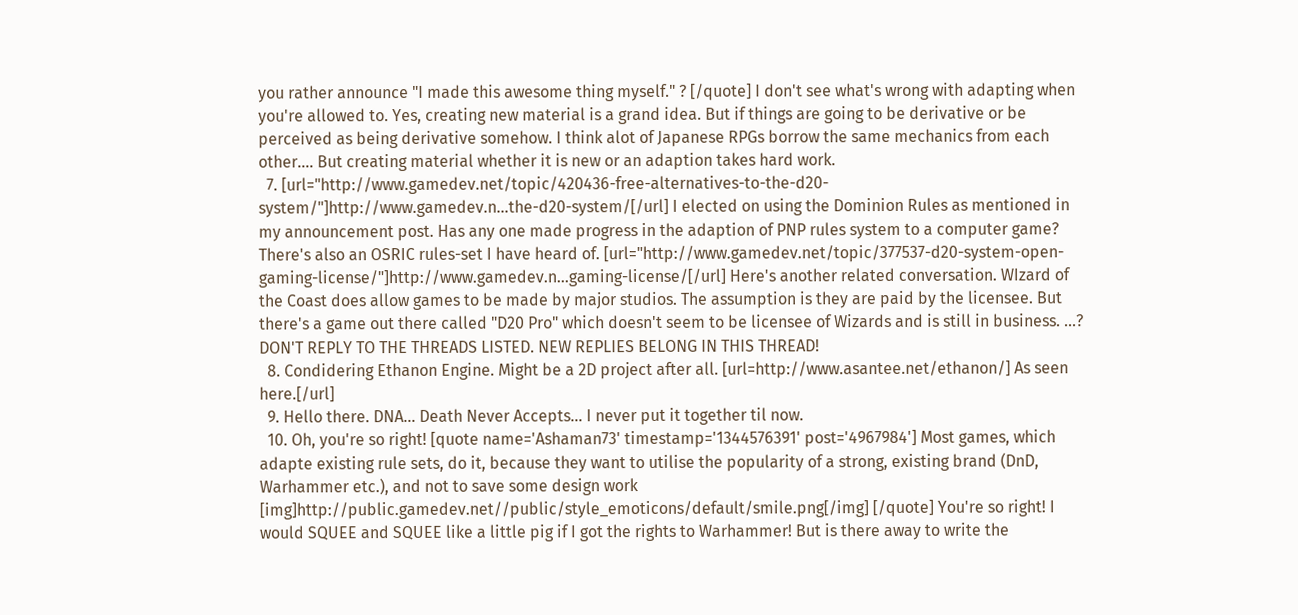you rather announce "I made this awesome thing myself." ? [/quote] I don't see what's wrong with adapting when you're allowed to. Yes, creating new material is a grand idea. But if things are going to be derivative or be perceived as being derivative somehow. I think alot of Japanese RPGs borrow the same mechanics from each other.... But creating material whether it is new or an adaption takes hard work.
  7. [url="http://www.gamedev.net/topic/420436-free-alternatives-to-the-d20-system/"]http://www.gamedev.n...the-d20-system/[/url] I elected on using the Dominion Rules as mentioned in my announcement post. Has any one made progress in the adaption of PNP rules system to a computer game? There's also an OSRIC rules-set I have heard of. [url="http://www.gamedev.net/topic/377537-d20-system-open-gaming-license/"]http://www.gamedev.n...gaming-license/[/url] Here's another related conversation. WIzard of the Coast does allow games to be made by major studios. The assumption is they are paid by the licensee. But there's a game out there called "D20 Pro" which doesn't seem to be licensee of Wizards and is still in business. ...? DON'T REPLY TO THE THREADS LISTED. NEW REPLIES BELONG IN THIS THREAD!
  8. Condidering Ethanon Engine. Might be a 2D project after all. [url=http://www.asantee.net/ethanon/] As seen here.[/url]
  9. Hello there. DNA... Death Never Accepts... I never put it together til now.
  10. Oh, you're so right! [quote name='Ashaman73' timestamp='1344576391' post='4967984'] Most games, which adapte existing rule sets, do it, because they want to utilise the popularity of a strong, existing brand (DnD, Warhammer etc.), and not to save some design work [img]http://public.gamedev.net//public/style_emoticons/default/smile.png[/img] [/quote] You're so right! I would SQUEE and SQUEE like a little pig if I got the rights to Warhammer! But is there away to write the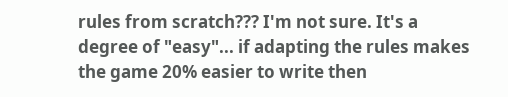rules from scratch??? I'm not sure. It's a degree of "easy"... if adapting the rules makes the game 20% easier to write then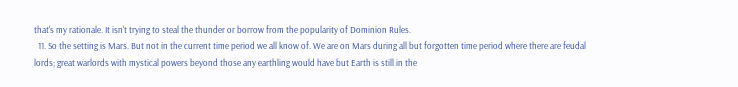that's my rationale. It isn't trying to steal the thunder or borrow from the popularity of Dominion Rules.
  11. So the setting is Mars. But not in the current time period we all know of. We are on Mars during all but forgotten time period where there are feudal lords; great warlords with mystical powers beyond those any earthling would have but Earth is still in the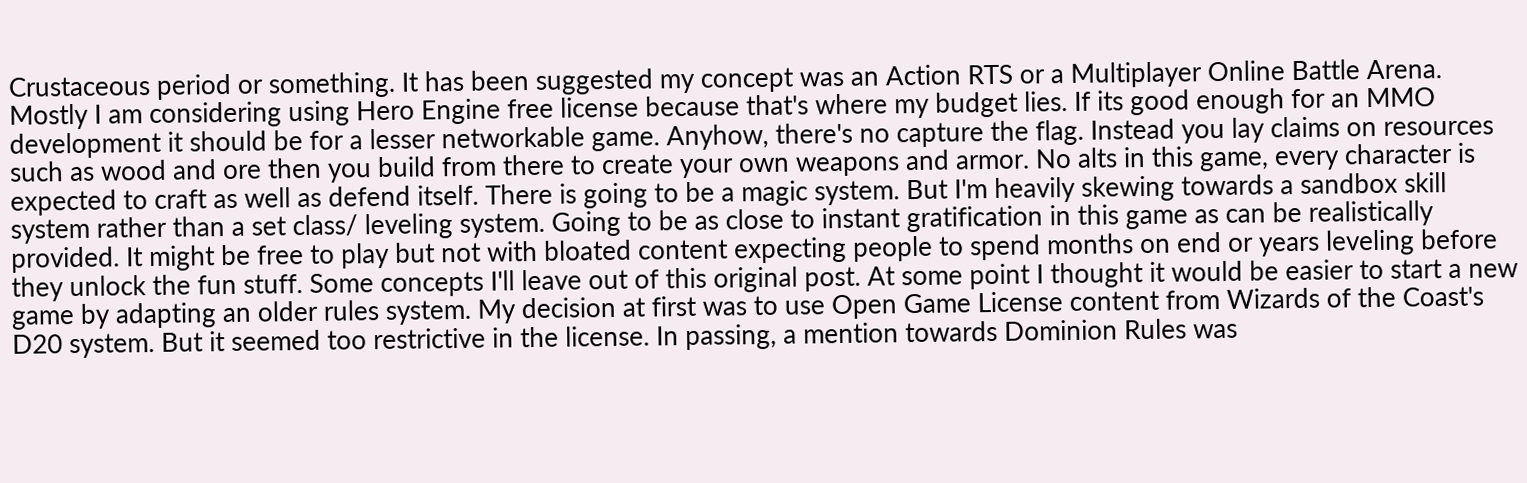Crustaceous period or something. It has been suggested my concept was an Action RTS or a Multiplayer Online Battle Arena. Mostly I am considering using Hero Engine free license because that's where my budget lies. If its good enough for an MMO development it should be for a lesser networkable game. Anyhow, there's no capture the flag. Instead you lay claims on resources such as wood and ore then you build from there to create your own weapons and armor. No alts in this game, every character is expected to craft as well as defend itself. There is going to be a magic system. But I'm heavily skewing towards a sandbox skill system rather than a set class/ leveling system. Going to be as close to instant gratification in this game as can be realistically provided. It might be free to play but not with bloated content expecting people to spend months on end or years leveling before they unlock the fun stuff. Some concepts I'll leave out of this original post. At some point I thought it would be easier to start a new game by adapting an older rules system. My decision at first was to use Open Game License content from Wizards of the Coast's D20 system. But it seemed too restrictive in the license. In passing, a mention towards Dominion Rules was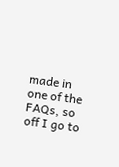made in one of the FAQs, so off I go to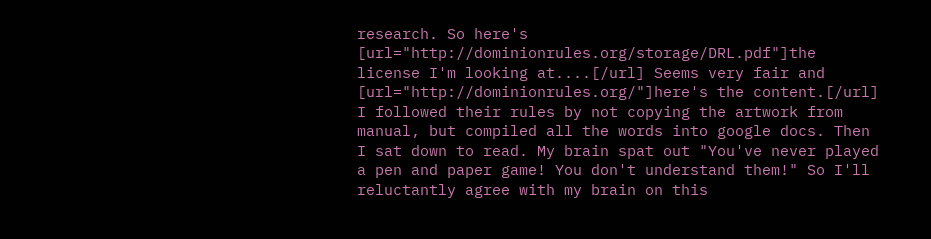research. So here's [url="http://dominionrules.org/storage/DRL.pdf"]the license I'm looking at....[/url] Seems very fair and [url="http://dominionrules.org/"]here's the content.[/url] I followed their rules by not copying the artwork from manual, but compiled all the words into google docs. Then I sat down to read. My brain spat out "You've never played a pen and paper game! You don't understand them!" So I'll reluctantly agree with my brain on this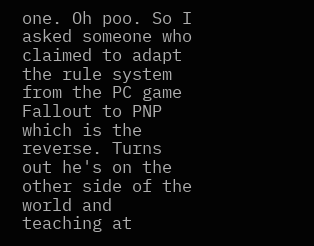one. Oh poo. So I asked someone who claimed to adapt the rule system from the PC game Fallout to PNP which is the reverse. Turns out he's on the other side of the world and teaching at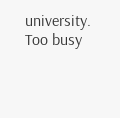university. Too busy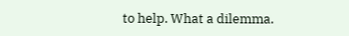to help. What a dilemma.